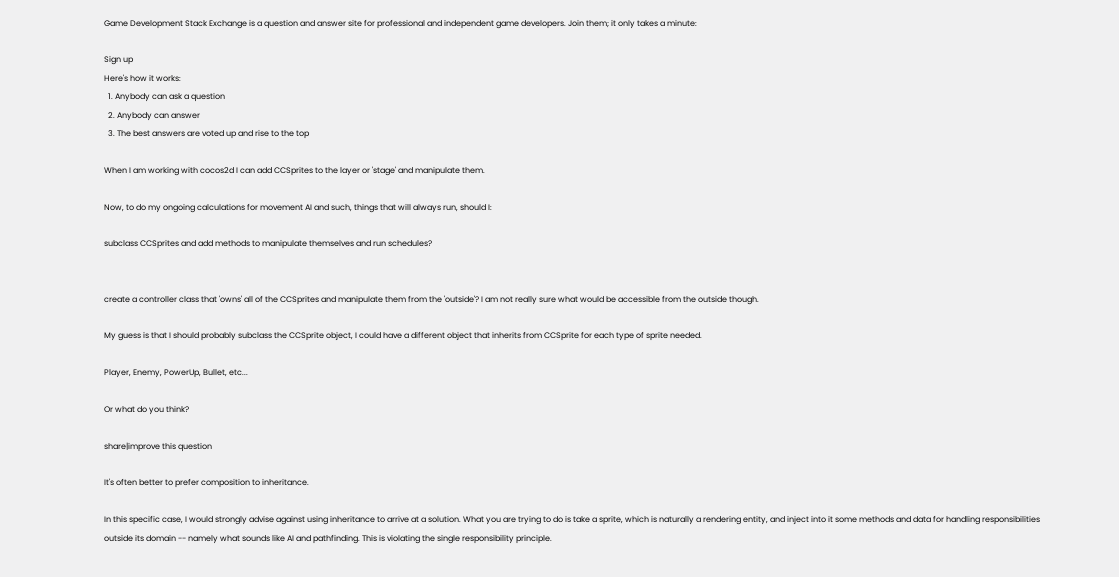Game Development Stack Exchange is a question and answer site for professional and independent game developers. Join them; it only takes a minute:

Sign up
Here's how it works:
  1. Anybody can ask a question
  2. Anybody can answer
  3. The best answers are voted up and rise to the top

When I am working with cocos2d I can add CCSprites to the layer or 'stage' and manipulate them.

Now, to do my ongoing calculations for movement AI and such, things that will always run, should I:

subclass CCSprites and add methods to manipulate themselves and run schedules?


create a controller class that 'owns' all of the CCSprites and manipulate them from the 'outside'? I am not really sure what would be accessible from the outside though.

My guess is that I should probably subclass the CCSprite object, I could have a different object that inherits from CCSprite for each type of sprite needed.

Player, Enemy, PowerUp, Bullet, etc...

Or what do you think?

share|improve this question

It's often better to prefer composition to inheritance.

In this specific case, I would strongly advise against using inheritance to arrive at a solution. What you are trying to do is take a sprite, which is naturally a rendering entity, and inject into it some methods and data for handling responsibilities outside its domain -- namely what sounds like AI and pathfinding. This is violating the single responsibility principle.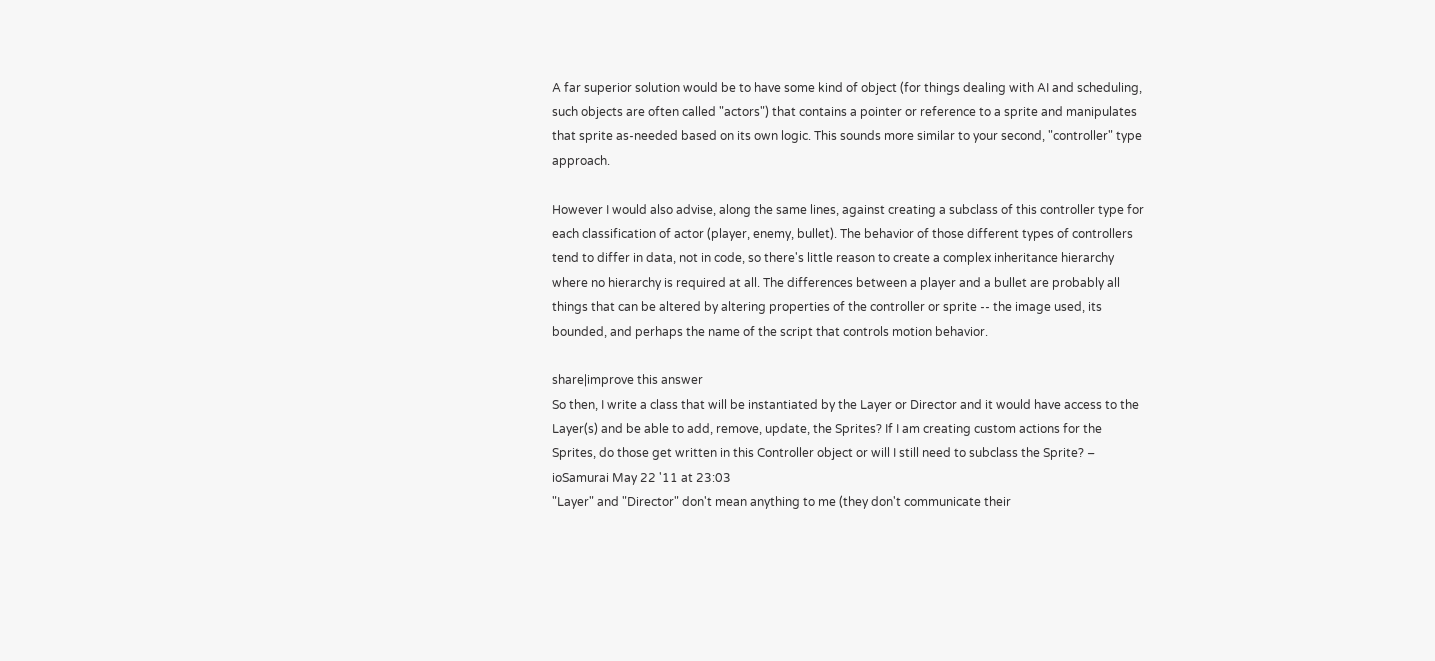A far superior solution would be to have some kind of object (for things dealing with AI and scheduling, such objects are often called "actors") that contains a pointer or reference to a sprite and manipulates that sprite as-needed based on its own logic. This sounds more similar to your second, "controller" type approach.

However I would also advise, along the same lines, against creating a subclass of this controller type for each classification of actor (player, enemy, bullet). The behavior of those different types of controllers tend to differ in data, not in code, so there's little reason to create a complex inheritance hierarchy where no hierarchy is required at all. The differences between a player and a bullet are probably all things that can be altered by altering properties of the controller or sprite -- the image used, its bounded, and perhaps the name of the script that controls motion behavior.

share|improve this answer
So then, I write a class that will be instantiated by the Layer or Director and it would have access to the Layer(s) and be able to add, remove, update, the Sprites? If I am creating custom actions for the Sprites, do those get written in this Controller object or will I still need to subclass the Sprite? – ioSamurai May 22 '11 at 23:03
"Layer" and "Director" don't mean anything to me (they don't communicate their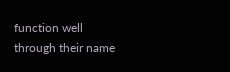function well through their name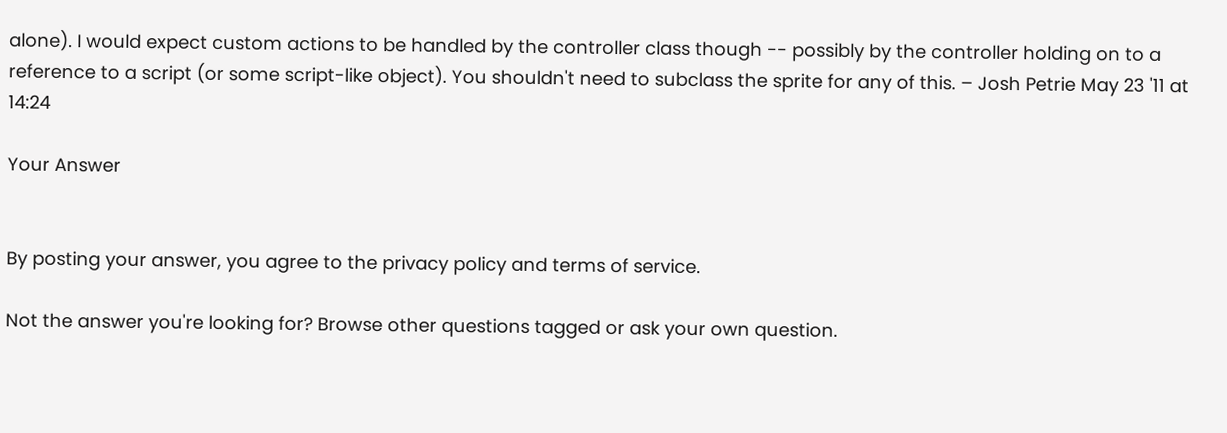alone). I would expect custom actions to be handled by the controller class though -- possibly by the controller holding on to a reference to a script (or some script-like object). You shouldn't need to subclass the sprite for any of this. – Josh Petrie May 23 '11 at 14:24

Your Answer


By posting your answer, you agree to the privacy policy and terms of service.

Not the answer you're looking for? Browse other questions tagged or ask your own question.